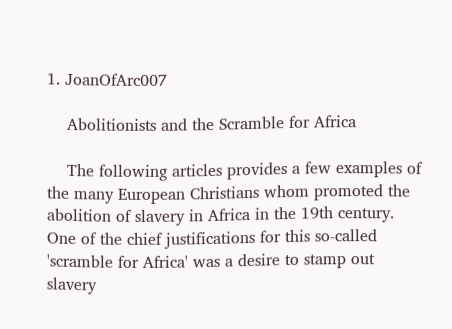1. JoanOfArc007

    Abolitionists and the Scramble for Africa

    The following articles provides a few examples of the many European Christians whom promoted the abolition of slavery in Africa in the 19th century. One of the chief justifications for this so-called 'scramble for Africa' was a desire to stamp out slavery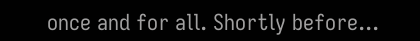once and for all. Shortly before...